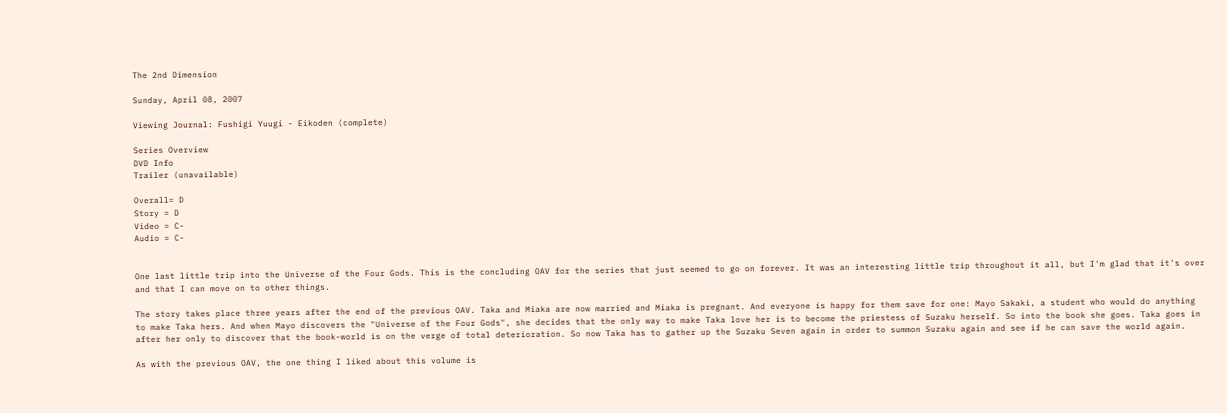The 2nd Dimension

Sunday, April 08, 2007

Viewing Journal: Fushigi Yuugi - Eikoden (complete)

Series Overview
DVD Info
Trailer (unavailable)

Overall= D
Story = D
Video = C-
Audio = C-


One last little trip into the Universe of the Four Gods. This is the concluding OAV for the series that just seemed to go on forever. It was an interesting little trip throughout it all, but I'm glad that it's over and that I can move on to other things.

The story takes place three years after the end of the previous OAV. Taka and Miaka are now married and Miaka is pregnant. And everyone is happy for them save for one: Mayo Sakaki, a student who would do anything to make Taka hers. And when Mayo discovers the "Universe of the Four Gods", she decides that the only way to make Taka love her is to become the priestess of Suzaku herself. So into the book she goes. Taka goes in after her only to discover that the book-world is on the verge of total deterioration. So now Taka has to gather up the Suzaku Seven again in order to summon Suzaku again and see if he can save the world again.

As with the previous OAV, the one thing I liked about this volume is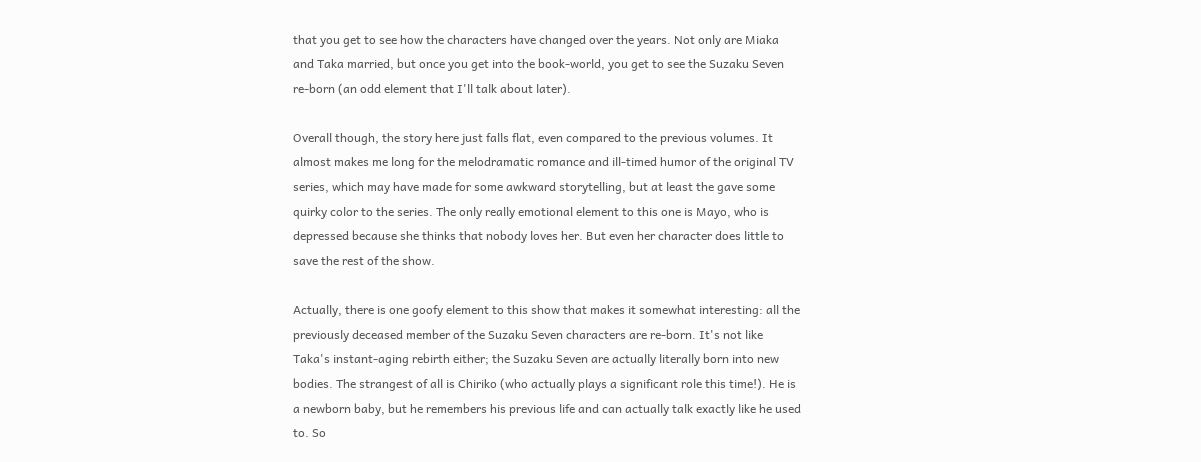that you get to see how the characters have changed over the years. Not only are Miaka and Taka married, but once you get into the book-world, you get to see the Suzaku Seven re-born (an odd element that I'll talk about later).

Overall though, the story here just falls flat, even compared to the previous volumes. It almost makes me long for the melodramatic romance and ill-timed humor of the original TV series, which may have made for some awkward storytelling, but at least the gave some quirky color to the series. The only really emotional element to this one is Mayo, who is depressed because she thinks that nobody loves her. But even her character does little to save the rest of the show.

Actually, there is one goofy element to this show that makes it somewhat interesting: all the previously deceased member of the Suzaku Seven characters are re-born. It's not like Taka's instant-aging rebirth either; the Suzaku Seven are actually literally born into new bodies. The strangest of all is Chiriko (who actually plays a significant role this time!). He is a newborn baby, but he remembers his previous life and can actually talk exactly like he used to. So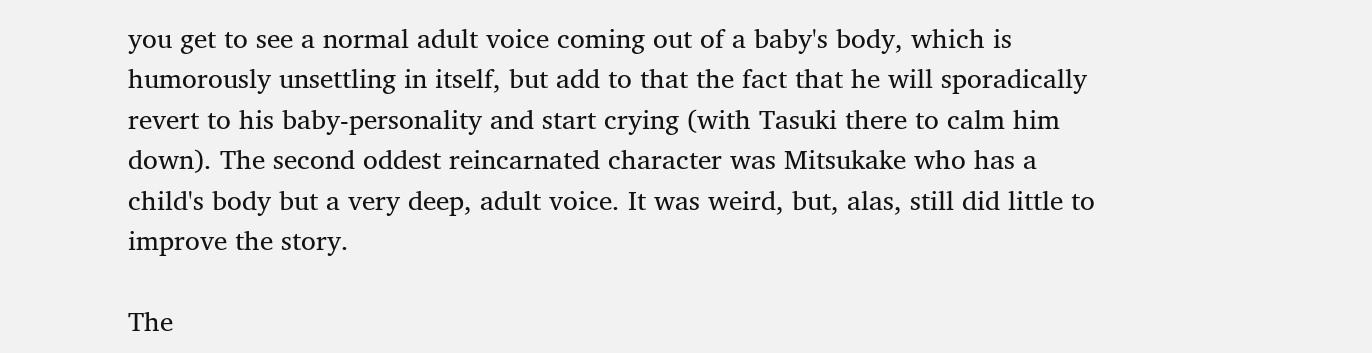you get to see a normal adult voice coming out of a baby's body, which is humorously unsettling in itself, but add to that the fact that he will sporadically revert to his baby-personality and start crying (with Tasuki there to calm him down). The second oddest reincarnated character was Mitsukake who has a child's body but a very deep, adult voice. It was weird, but, alas, still did little to improve the story.

The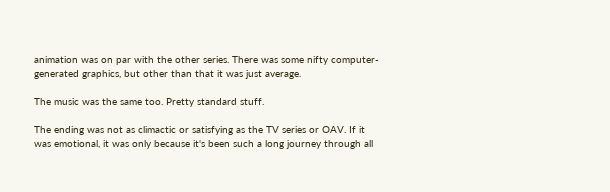animation was on par with the other series. There was some nifty computer-generated graphics, but other than that it was just average.

The music was the same too. Pretty standard stuff.

The ending was not as climactic or satisfying as the TV series or OAV. If it was emotional, it was only because it's been such a long journey through all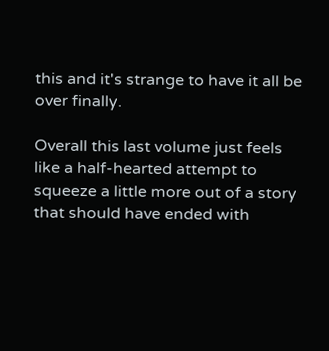this and it's strange to have it all be over finally.

Overall this last volume just feels like a half-hearted attempt to squeeze a little more out of a story that should have ended with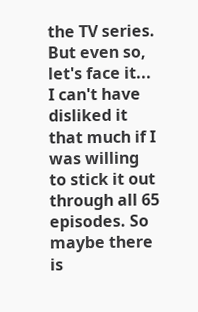the TV series. But even so, let's face it... I can't have disliked it that much if I was willing to stick it out through all 65 episodes. So maybe there is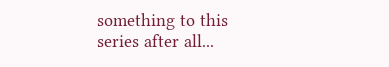something to this series after all...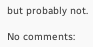but probably not.

No comments: